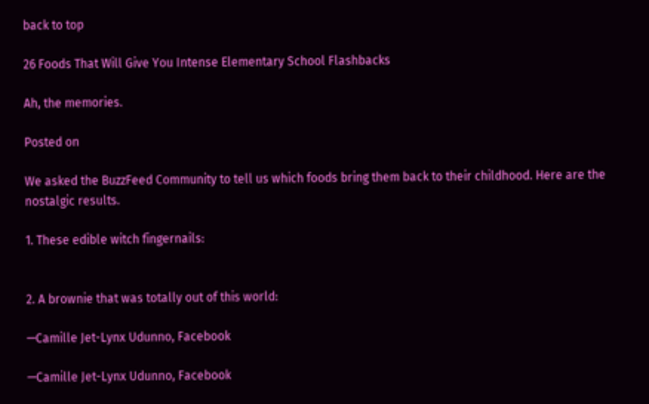back to top

26 Foods That Will Give You Intense Elementary School Flashbacks

Ah, the memories.

Posted on

We asked the BuzzFeed Community to tell us which foods bring them back to their childhood. Here are the nostalgic results.

1. These edible witch fingernails:


2. A brownie that was totally out of this world:

—Camille Jet-Lynx Udunno, Facebook

—Camille Jet-Lynx Udunno, Facebook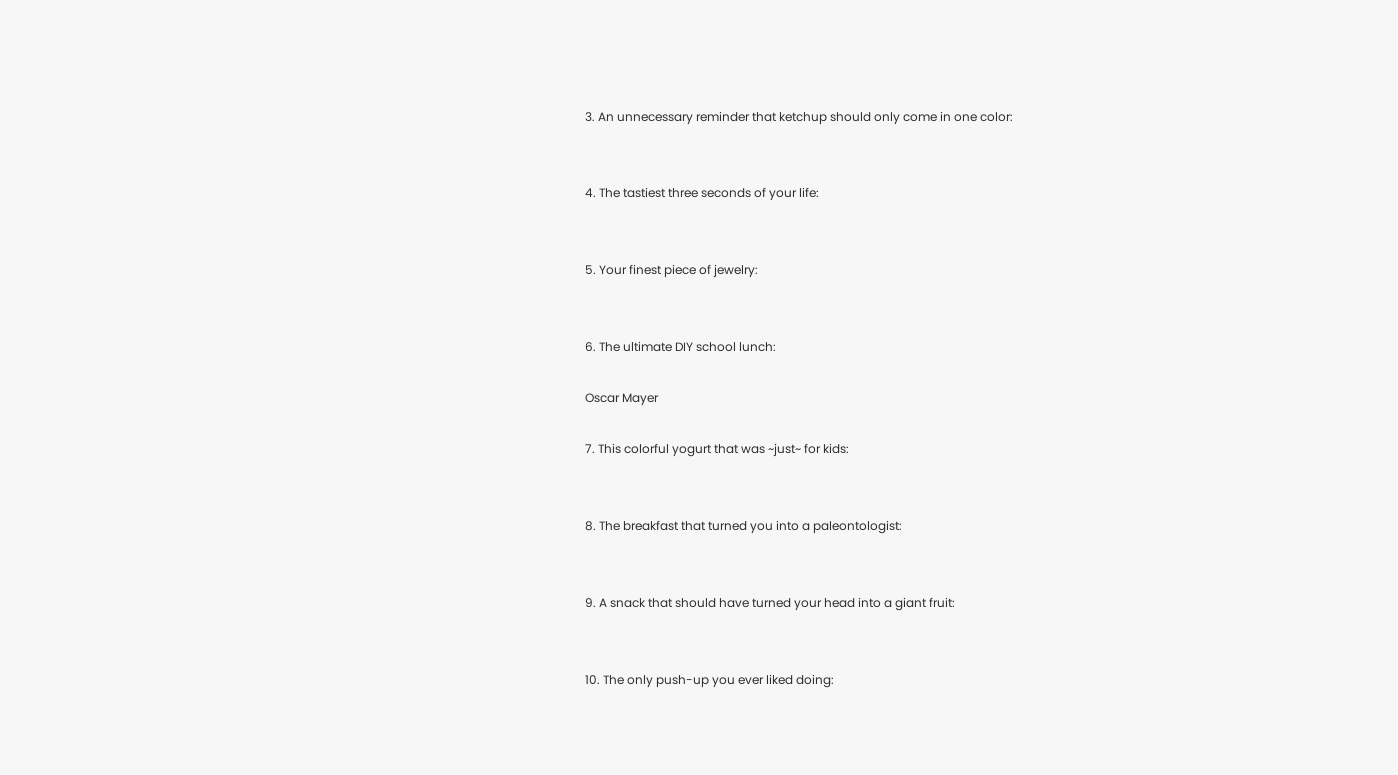3. An unnecessary reminder that ketchup should only come in one color:


4. The tastiest three seconds of your life:


5. Your finest piece of jewelry:


6. The ultimate DIY school lunch:

Oscar Mayer

7. This colorful yogurt that was ~just~ for kids:


8. The breakfast that turned you into a paleontologist:


9. A snack that should have turned your head into a giant fruit:


10. The only push-up you ever liked doing: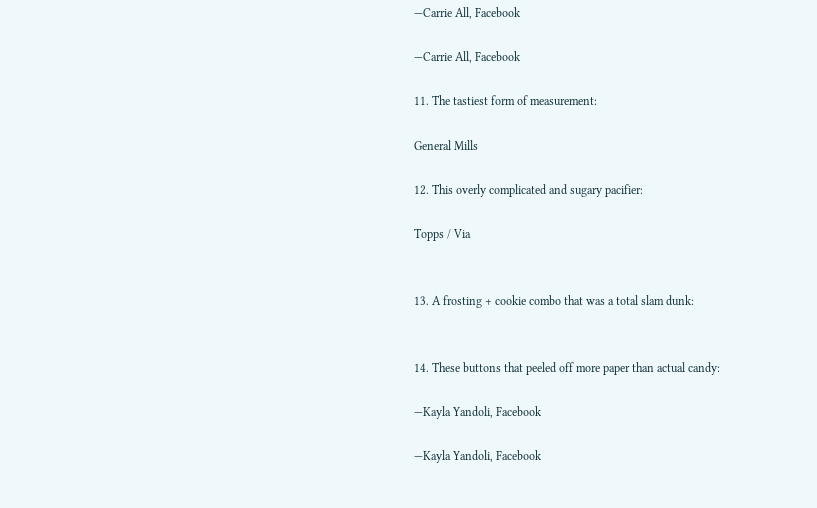—Carrie All, Facebook

—Carrie All, Facebook

11. The tastiest form of measurement:

General Mills

12. This overly complicated and sugary pacifier:

Topps / Via


13. A frosting + cookie combo that was a total slam dunk:


14. These buttons that peeled off more paper than actual candy:

—Kayla Yandoli, Facebook

—Kayla Yandoli, Facebook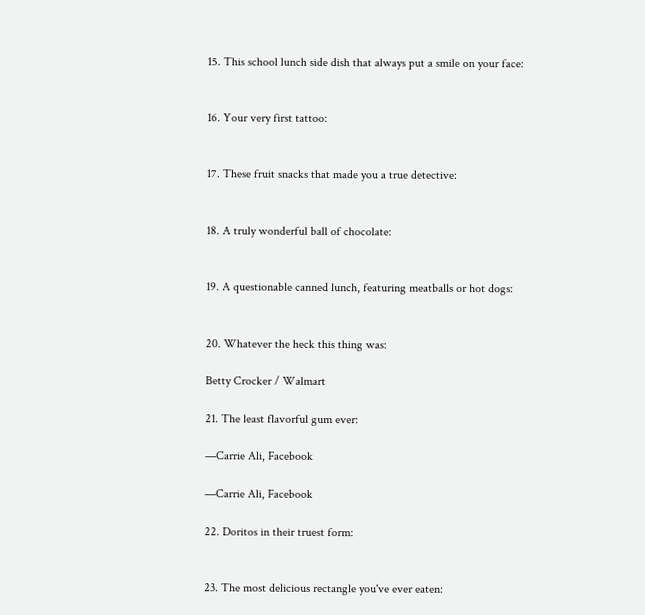15. This school lunch side dish that always put a smile on your face:


16. Your very first tattoo:


17. These fruit snacks that made you a true detective:


18. A truly wonderful ball of chocolate:


19. A questionable canned lunch, featuring meatballs or hot dogs:


20. Whatever the heck this thing was:

Betty Crocker / Walmart

21. The least flavorful gum ever:

—Carrie Ali, Facebook

—Carrie Ali, Facebook

22. Doritos in their truest form:


23. The most delicious rectangle you've ever eaten: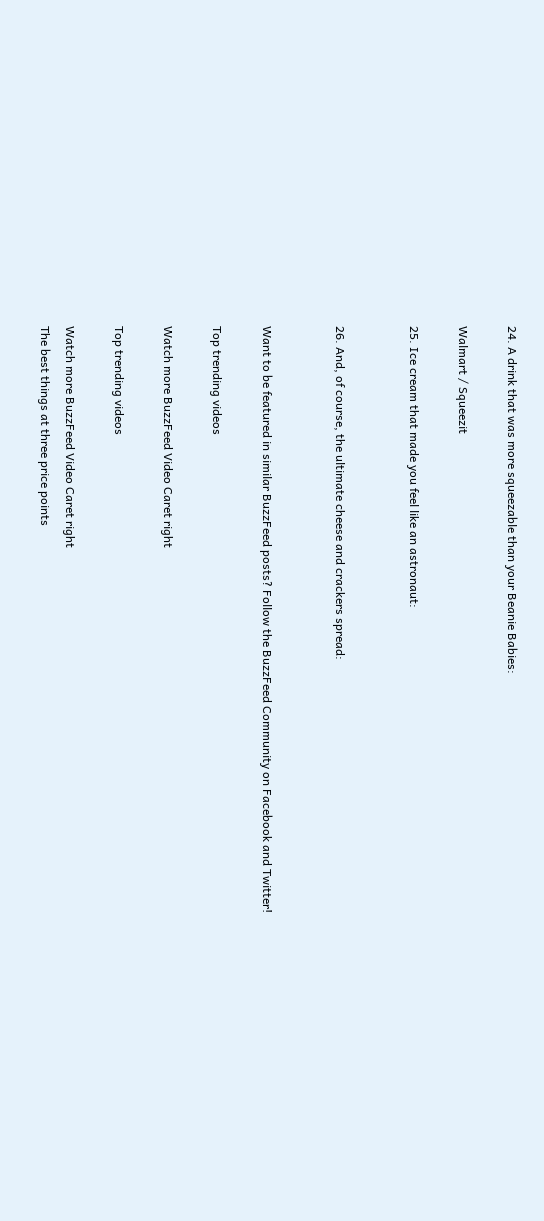24. A drink that was more squeezable than your Beanie Babies:

Walmart / Squeezit

25. Ice cream that made you feel like an astronaut:


26. And, of course, the ultimate cheese and crackers spread:


Want to be featured in similar BuzzFeed posts? Follow the BuzzFeed Community on Facebook and Twitter!

Top trending videos

Watch more BuzzFeed Video Caret right

Top trending videos

Watch more BuzzFeed Video Caret right
The best things at three price points